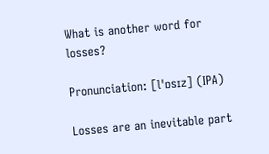What is another word for losses?

Pronunciation: [lˈɒsɪz] (IPA)

Losses are an inevitable part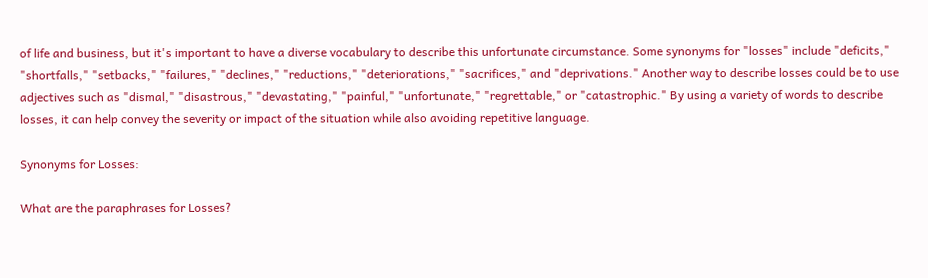of life and business, but it's important to have a diverse vocabulary to describe this unfortunate circumstance. Some synonyms for "losses" include "deficits," "shortfalls," "setbacks," "failures," "declines," "reductions," "deteriorations," "sacrifices," and "deprivations." Another way to describe losses could be to use adjectives such as "dismal," "disastrous," "devastating," "painful," "unfortunate," "regrettable," or "catastrophic." By using a variety of words to describe losses, it can help convey the severity or impact of the situation while also avoiding repetitive language.

Synonyms for Losses:

What are the paraphrases for Losses?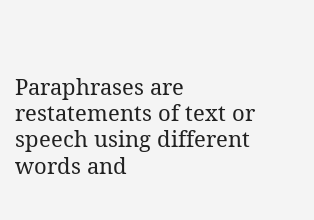Paraphrases are restatements of text or speech using different words and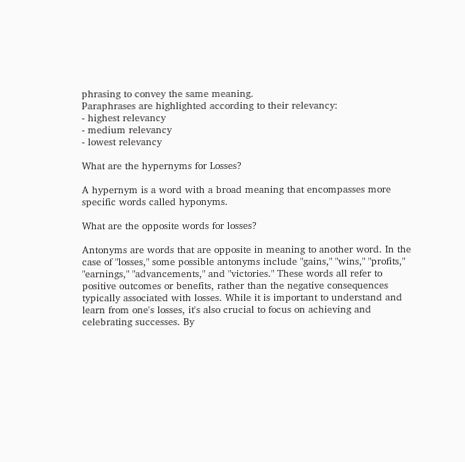phrasing to convey the same meaning.
Paraphrases are highlighted according to their relevancy:
- highest relevancy
- medium relevancy
- lowest relevancy

What are the hypernyms for Losses?

A hypernym is a word with a broad meaning that encompasses more specific words called hyponyms.

What are the opposite words for losses?

Antonyms are words that are opposite in meaning to another word. In the case of "losses," some possible antonyms include "gains," "wins," "profits," "earnings," "advancements," and "victories." These words all refer to positive outcomes or benefits, rather than the negative consequences typically associated with losses. While it is important to understand and learn from one's losses, it's also crucial to focus on achieving and celebrating successes. By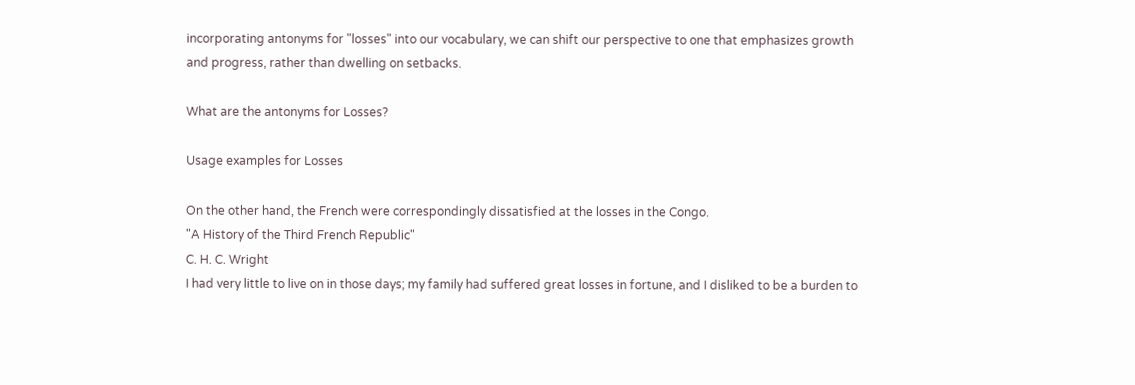incorporating antonyms for "losses" into our vocabulary, we can shift our perspective to one that emphasizes growth and progress, rather than dwelling on setbacks.

What are the antonyms for Losses?

Usage examples for Losses

On the other hand, the French were correspondingly dissatisfied at the losses in the Congo.
"A History of the Third French Republic"
C. H. C. Wright
I had very little to live on in those days; my family had suffered great losses in fortune, and I disliked to be a burden to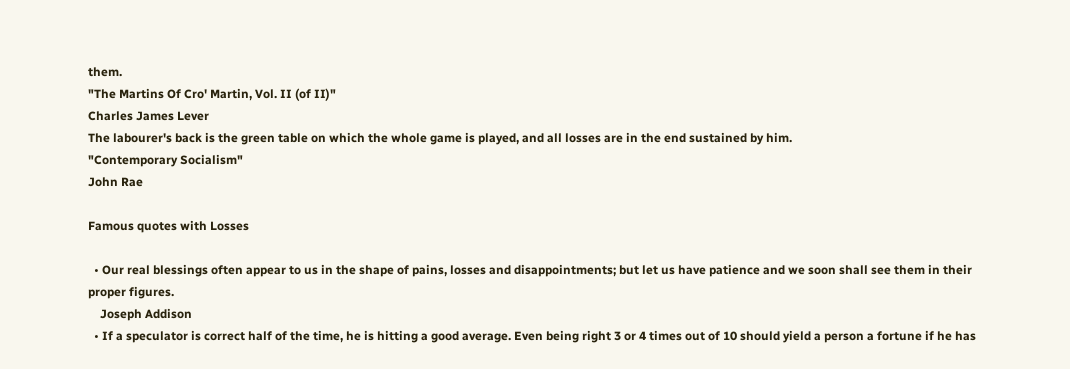them.
"The Martins Of Cro' Martin, Vol. II (of II)"
Charles James Lever
The labourer's back is the green table on which the whole game is played, and all losses are in the end sustained by him.
"Contemporary Socialism"
John Rae

Famous quotes with Losses

  • Our real blessings often appear to us in the shape of pains, losses and disappointments; but let us have patience and we soon shall see them in their proper figures.
    Joseph Addison
  • If a speculator is correct half of the time, he is hitting a good average. Even being right 3 or 4 times out of 10 should yield a person a fortune if he has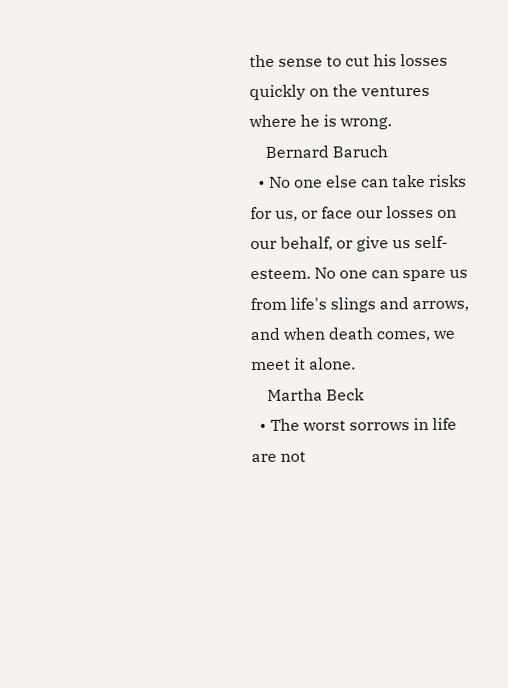the sense to cut his losses quickly on the ventures where he is wrong.
    Bernard Baruch
  • No one else can take risks for us, or face our losses on our behalf, or give us self-esteem. No one can spare us from life's slings and arrows, and when death comes, we meet it alone.
    Martha Beck
  • The worst sorrows in life are not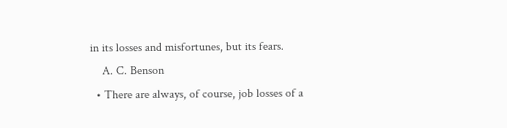in its losses and misfortunes, but its fears.
    A. C. Benson
  • There are always, of course, job losses of a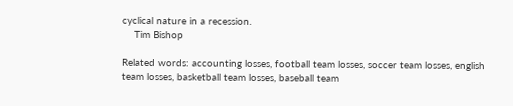cyclical nature in a recession.
    Tim Bishop

Related words: accounting losses, football team losses, soccer team losses, english team losses, basketball team losses, baseball team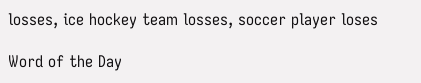losses, ice hockey team losses, soccer player loses

Word of the Day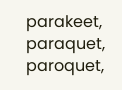parakeet, paraquet, paroquet,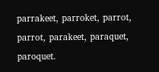parrakeet, parroket, parrot, parrot, parakeet, paraquet, paroquet.